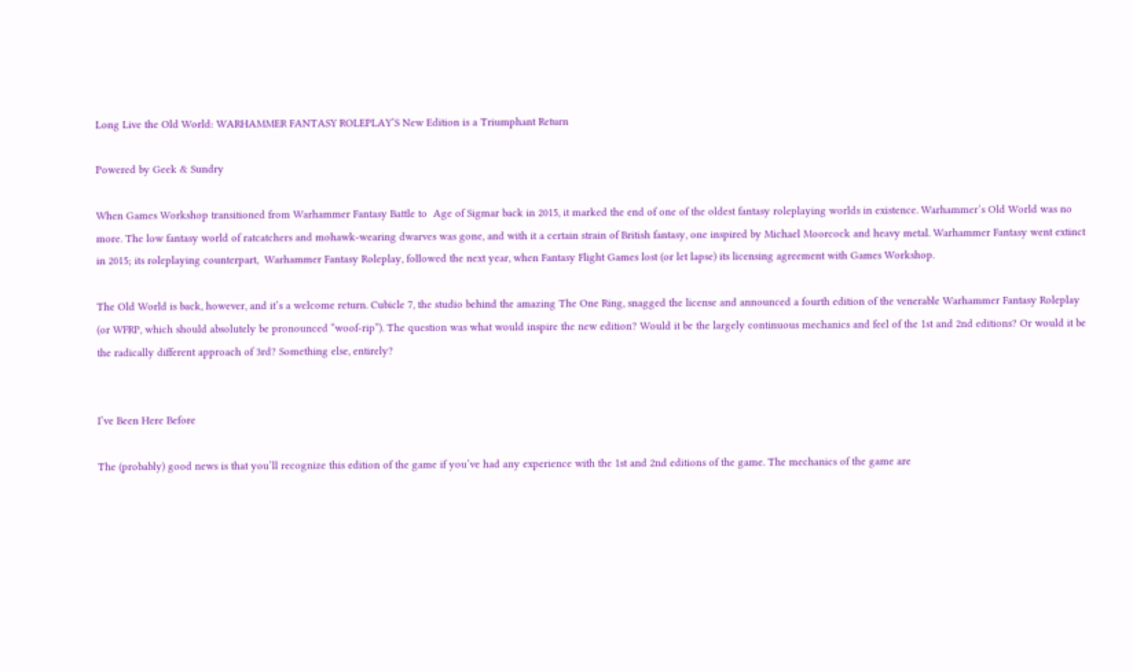Long Live the Old World: WARHAMMER FANTASY ROLEPLAY’S New Edition is a Triumphant Return

Powered by Geek & Sundry

When Games Workshop transitioned from Warhammer Fantasy Battle to  Age of Sigmar back in 2015, it marked the end of one of the oldest fantasy roleplaying worlds in existence. Warhammer‘s Old World was no more. The low fantasy world of ratcatchers and mohawk-wearing dwarves was gone, and with it a certain strain of British fantasy, one inspired by Michael Moorcock and heavy metal. Warhammer Fantasy went extinct in 2015; its roleplaying counterpart,  Warhammer Fantasy Roleplay, followed the next year, when Fantasy Flight Games lost (or let lapse) its licensing agreement with Games Workshop.

The Old World is back, however, and it’s a welcome return. Cubicle 7, the studio behind the amazing The One Ring, snagged the license and announced a fourth edition of the venerable Warhammer Fantasy Roleplay (or WFRP, which should absolutely be pronounced “woof-rip”). The question was what would inspire the new edition? Would it be the largely continuous mechanics and feel of the 1st and 2nd editions? Or would it be the radically different approach of 3rd? Something else, entirely?


I’ve Been Here Before

The (probably) good news is that you’ll recognize this edition of the game if you’ve had any experience with the 1st and 2nd editions of the game. The mechanics of the game are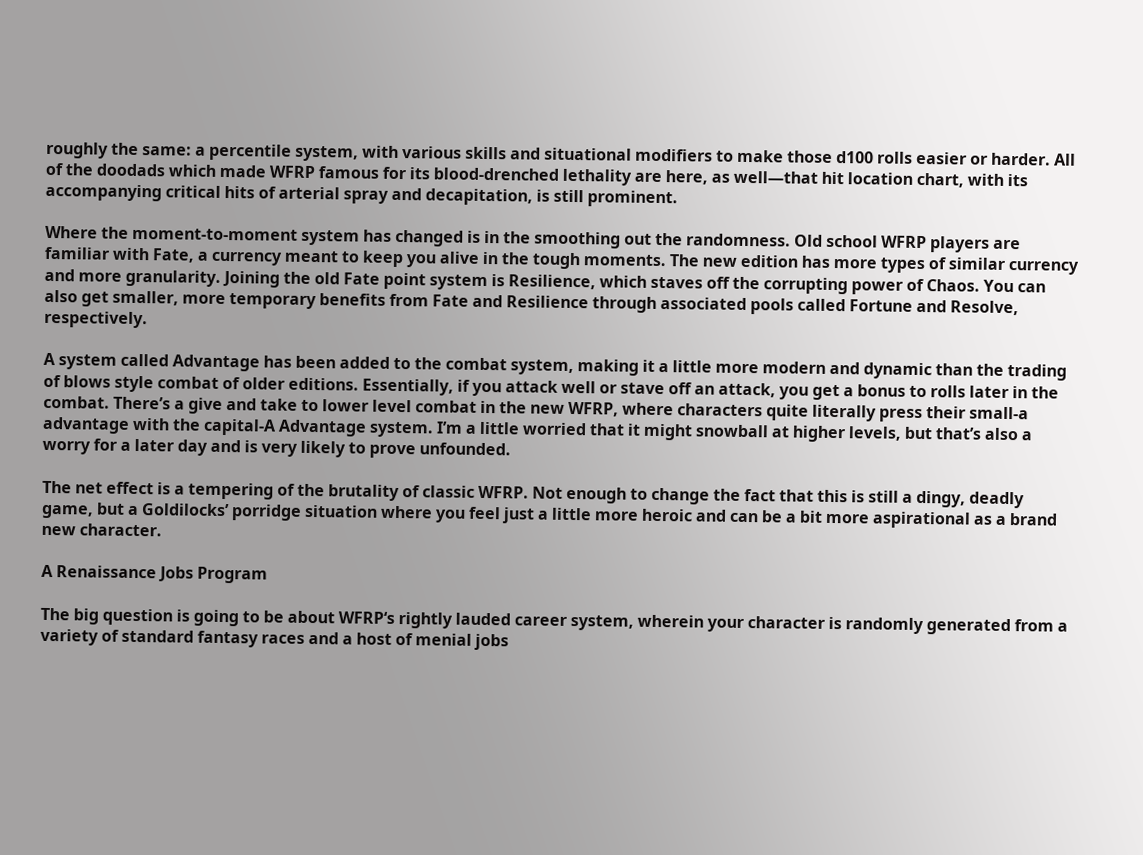roughly the same: a percentile system, with various skills and situational modifiers to make those d100 rolls easier or harder. All of the doodads which made WFRP famous for its blood-drenched lethality are here, as well—that hit location chart, with its accompanying critical hits of arterial spray and decapitation, is still prominent.

Where the moment-to-moment system has changed is in the smoothing out the randomness. Old school WFRP players are familiar with Fate, a currency meant to keep you alive in the tough moments. The new edition has more types of similar currency and more granularity. Joining the old Fate point system is Resilience, which staves off the corrupting power of Chaos. You can also get smaller, more temporary benefits from Fate and Resilience through associated pools called Fortune and Resolve, respectively.

A system called Advantage has been added to the combat system, making it a little more modern and dynamic than the trading of blows style combat of older editions. Essentially, if you attack well or stave off an attack, you get a bonus to rolls later in the combat. There’s a give and take to lower level combat in the new WFRP, where characters quite literally press their small-a advantage with the capital-A Advantage system. I’m a little worried that it might snowball at higher levels, but that’s also a worry for a later day and is very likely to prove unfounded.

The net effect is a tempering of the brutality of classic WFRP. Not enough to change the fact that this is still a dingy, deadly game, but a Goldilocks’ porridge situation where you feel just a little more heroic and can be a bit more aspirational as a brand new character.

A Renaissance Jobs Program

The big question is going to be about WFRP‘s rightly lauded career system, wherein your character is randomly generated from a variety of standard fantasy races and a host of menial jobs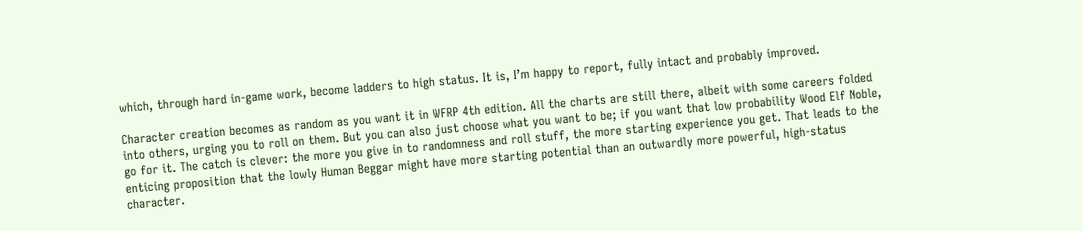which, through hard in-game work, become ladders to high status. It is, I’m happy to report, fully intact and probably improved.

Character creation becomes as random as you want it in WFRP 4th edition. All the charts are still there, albeit with some careers folded into others, urging you to roll on them. But you can also just choose what you want to be; if you want that low probability Wood Elf Noble, go for it. The catch is clever: the more you give in to randomness and roll stuff, the more starting experience you get. That leads to the enticing proposition that the lowly Human Beggar might have more starting potential than an outwardly more powerful, high-status character.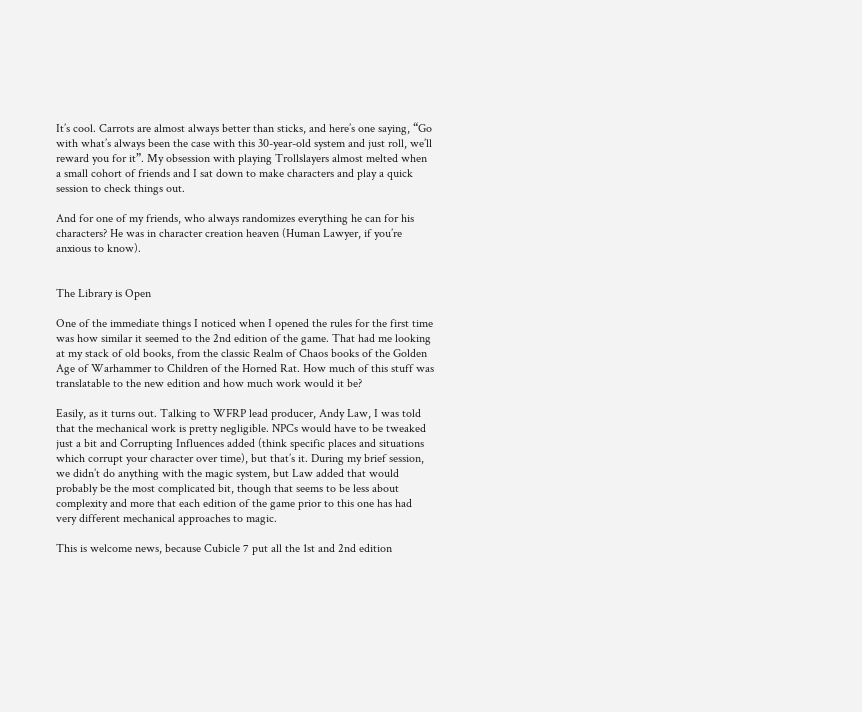It’s cool. Carrots are almost always better than sticks, and here’s one saying, “Go with what’s always been the case with this 30-year-old system and just roll, we’ll reward you for it”. My obsession with playing Trollslayers almost melted when a small cohort of friends and I sat down to make characters and play a quick session to check things out.

And for one of my friends, who always randomizes everything he can for his characters? He was in character creation heaven (Human Lawyer, if you’re anxious to know).


The Library is Open

One of the immediate things I noticed when I opened the rules for the first time was how similar it seemed to the 2nd edition of the game. That had me looking at my stack of old books, from the classic Realm of Chaos books of the Golden Age of Warhammer to Children of the Horned Rat. How much of this stuff was translatable to the new edition and how much work would it be?

Easily, as it turns out. Talking to WFRP lead producer, Andy Law, I was told that the mechanical work is pretty negligible. NPCs would have to be tweaked just a bit and Corrupting Influences added (think specific places and situations which corrupt your character over time), but that’s it. During my brief session, we didn’t do anything with the magic system, but Law added that would probably be the most complicated bit, though that seems to be less about complexity and more that each edition of the game prior to this one has had very different mechanical approaches to magic.

This is welcome news, because Cubicle 7 put all the 1st and 2nd edition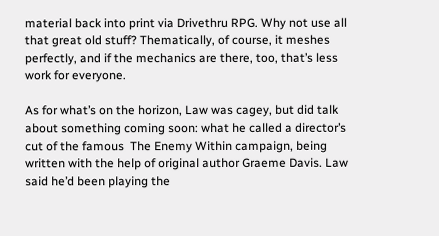material back into print via Drivethru RPG. Why not use all that great old stuff? Thematically, of course, it meshes perfectly, and if the mechanics are there, too, that’s less work for everyone.

As for what’s on the horizon, Law was cagey, but did talk about something coming soon: what he called a director’s cut of the famous  The Enemy Within campaign, being written with the help of original author Graeme Davis. Law said he’d been playing the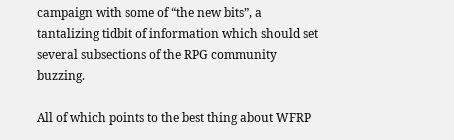campaign with some of “the new bits”, a tantalizing tidbit of information which should set several subsections of the RPG community buzzing.

All of which points to the best thing about WFRP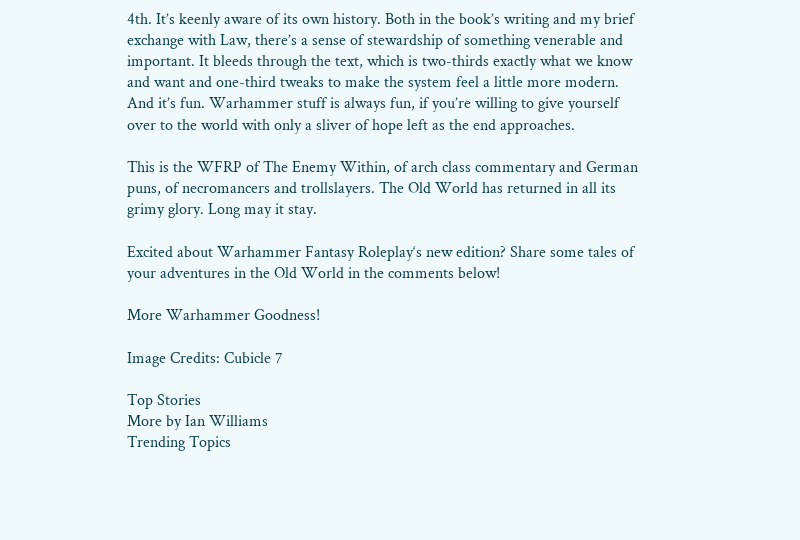4th. It’s keenly aware of its own history. Both in the book’s writing and my brief exchange with Law, there’s a sense of stewardship of something venerable and important. It bleeds through the text, which is two-thirds exactly what we know and want and one-third tweaks to make the system feel a little more modern. And it’s fun. Warhammer stuff is always fun, if you’re willing to give yourself over to the world with only a sliver of hope left as the end approaches.

This is the WFRP of The Enemy Within, of arch class commentary and German puns, of necromancers and trollslayers. The Old World has returned in all its grimy glory. Long may it stay.

Excited about Warhammer Fantasy Roleplay‘s new edition? Share some tales of your adventures in the Old World in the comments below!

More Warhammer Goodness!

Image Credits: Cubicle 7

Top Stories
More by Ian Williams
Trending Topics